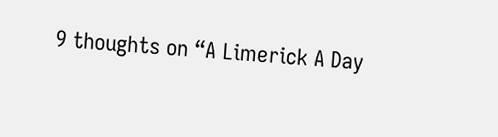9 thoughts on “A Limerick A Day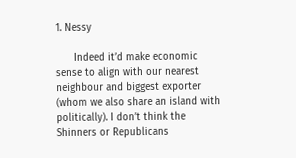1. Nessy

      Indeed it’d make economic sense to align with our nearest neighbour and biggest exporter (whom we also share an island with politically). I don’t think the Shinners or Republicans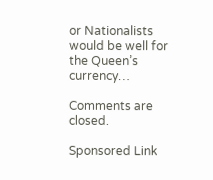or Nationalists would be well for the Queen’s currency…

Comments are closed.

Sponsored Link